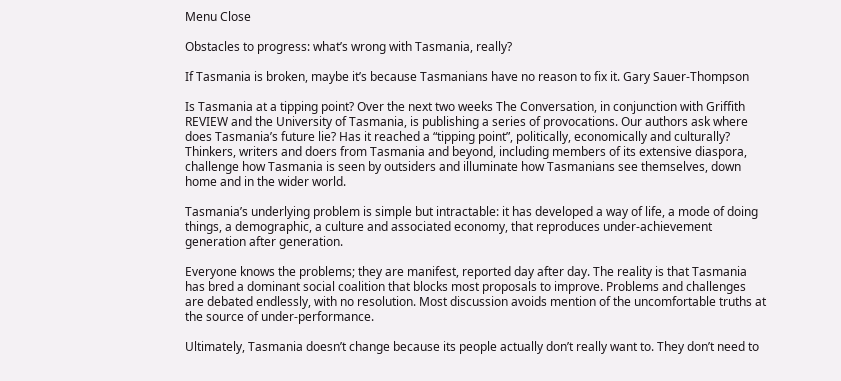Menu Close

Obstacles to progress: what’s wrong with Tasmania, really?

If Tasmania is broken, maybe it’s because Tasmanians have no reason to fix it. Gary Sauer-Thompson

Is Tasmania at a tipping point? Over the next two weeks The Conversation, in conjunction with Griffith REVIEW and the University of Tasmania, is publishing a series of provocations. Our authors ask where does Tasmania’s future lie? Has it reached a “tipping point”, politically, economically and culturally? Thinkers, writers and doers from Tasmania and beyond, including members of its extensive diaspora, challenge how Tasmania is seen by outsiders and illuminate how Tasmanians see themselves, down home and in the wider world.

Tasmania’s underlying problem is simple but intractable: it has developed a way of life, a mode of doing things, a demographic, a culture and associated economy, that reproduces under-achievement generation after generation.

Everyone knows the problems; they are manifest, reported day after day. The reality is that Tasmania has bred a dominant social coalition that blocks most proposals to improve. Problems and challenges are debated endlessly, with no resolution. Most discussion avoids mention of the uncomfortable truths at the source of under-performance.

Ultimately, Tasmania doesn’t change because its people actually don’t really want to. They don’t need to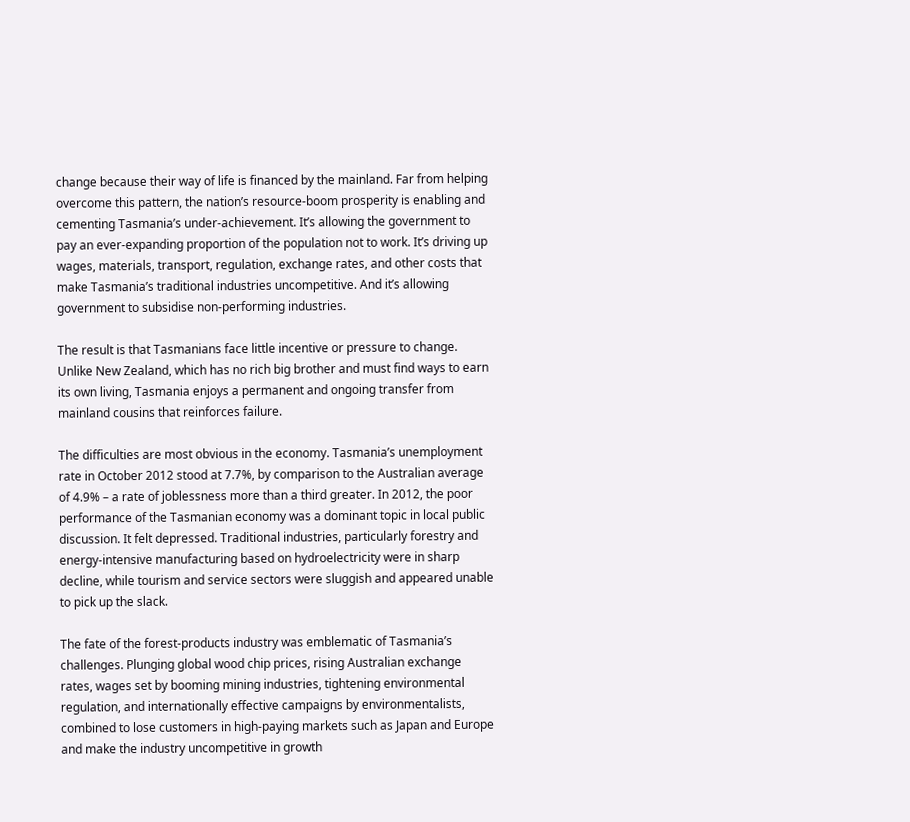change because their way of life is financed by the mainland. Far from helping overcome this pattern, the nation’s resource-boom prosperity is enabling and cementing Tasmania’s under-achievement. It’s allowing the government to pay an ever-expanding proportion of the population not to work. It’s driving up wages, materials, transport, regulation, exchange rates, and other costs that make Tasmania’s traditional industries uncompetitive. And it’s allowing government to subsidise non-performing industries.

The result is that Tasmanians face little incentive or pressure to change. Unlike New Zealand, which has no rich big brother and must find ways to earn its own living, Tasmania enjoys a permanent and ongoing transfer from mainland cousins that reinforces failure.

The difficulties are most obvious in the economy. Tasmania’s unemployment rate in October 2012 stood at 7.7%, by comparison to the Australian average of 4.9% – a rate of joblessness more than a third greater. In 2012, the poor performance of the Tasmanian economy was a dominant topic in local public discussion. It felt depressed. Traditional industries, particularly forestry and energy-intensive manufacturing based on hydroelectricity were in sharp decline, while tourism and service sectors were sluggish and appeared unable to pick up the slack.

The fate of the forest-products industry was emblematic of Tasmania’s challenges. Plunging global wood chip prices, rising Australian exchange rates, wages set by booming mining industries, tightening environmental regulation, and internationally effective campaigns by environmentalists, combined to lose customers in high-paying markets such as Japan and Europe and make the industry uncompetitive in growth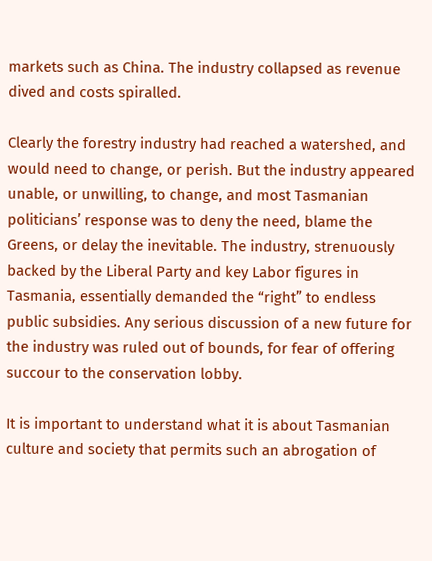markets such as China. The industry collapsed as revenue dived and costs spiralled.

Clearly the forestry industry had reached a watershed, and would need to change, or perish. But the industry appeared unable, or unwilling, to change, and most Tasmanian politicians’ response was to deny the need, blame the Greens, or delay the inevitable. The industry, strenuously backed by the Liberal Party and key Labor figures in Tasmania, essentially demanded the “right” to endless public subsidies. Any serious discussion of a new future for the industry was ruled out of bounds, for fear of offering succour to the conservation lobby.

It is important to understand what it is about Tasmanian culture and society that permits such an abrogation of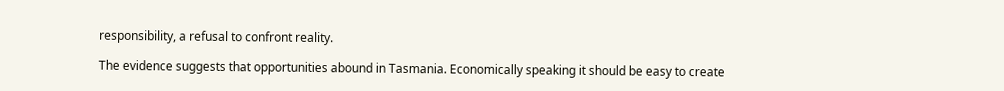responsibility, a refusal to confront reality.

The evidence suggests that opportunities abound in Tasmania. Economically speaking it should be easy to create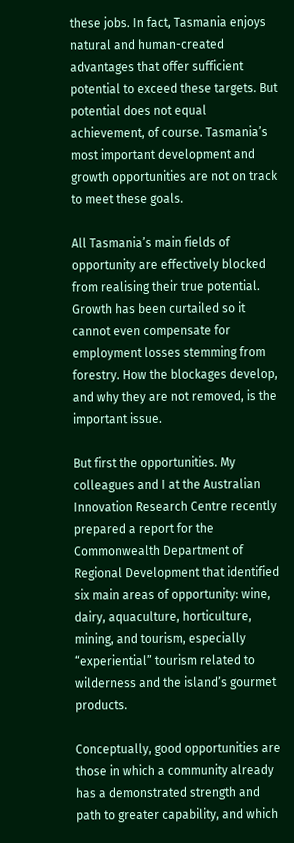these jobs. In fact, Tasmania enjoys natural and human-created advantages that offer sufficient potential to exceed these targets. But potential does not equal achievement, of course. Tasmania’s most important development and growth opportunities are not on track to meet these goals.

All Tasmania’s main fields of opportunity are effectively blocked from realising their true potential. Growth has been curtailed so it cannot even compensate for employment losses stemming from forestry. How the blockages develop, and why they are not removed, is the important issue.

But first the opportunities. My colleagues and I at the Australian Innovation Research Centre recently prepared a report for the Commonwealth Department of Regional Development that identified six main areas of opportunity: wine, dairy, aquaculture, horticulture, mining, and tourism, especially “experiential” tourism related to wilderness and the island’s gourmet products.

Conceptually, good opportunities are those in which a community already has a demonstrated strength and path to greater capability, and which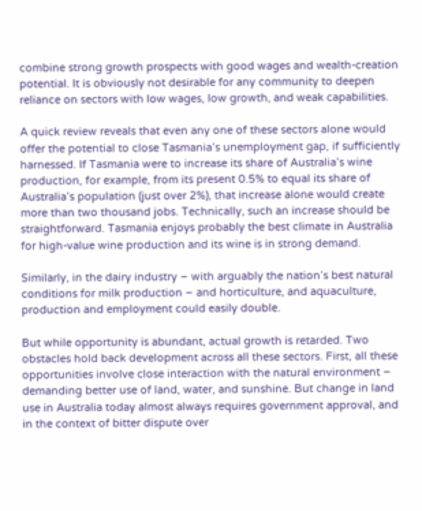combine strong growth prospects with good wages and wealth-creation potential. It is obviously not desirable for any community to deepen reliance on sectors with low wages, low growth, and weak capabilities.

A quick review reveals that even any one of these sectors alone would offer the potential to close Tasmania’s unemployment gap, if sufficiently harnessed. If Tasmania were to increase its share of Australia’s wine production, for example, from its present 0.5% to equal its share of Australia’s population (just over 2%), that increase alone would create more than two thousand jobs. Technically, such an increase should be straightforward. Tasmania enjoys probably the best climate in Australia for high-value wine production and its wine is in strong demand.

Similarly, in the dairy industry – with arguably the nation’s best natural conditions for milk production – and horticulture, and aquaculture, production and employment could easily double.

But while opportunity is abundant, actual growth is retarded. Two obstacles hold back development across all these sectors. First, all these opportunities involve close interaction with the natural environment – demanding better use of land, water, and sunshine. But change in land use in Australia today almost always requires government approval, and in the context of bitter dispute over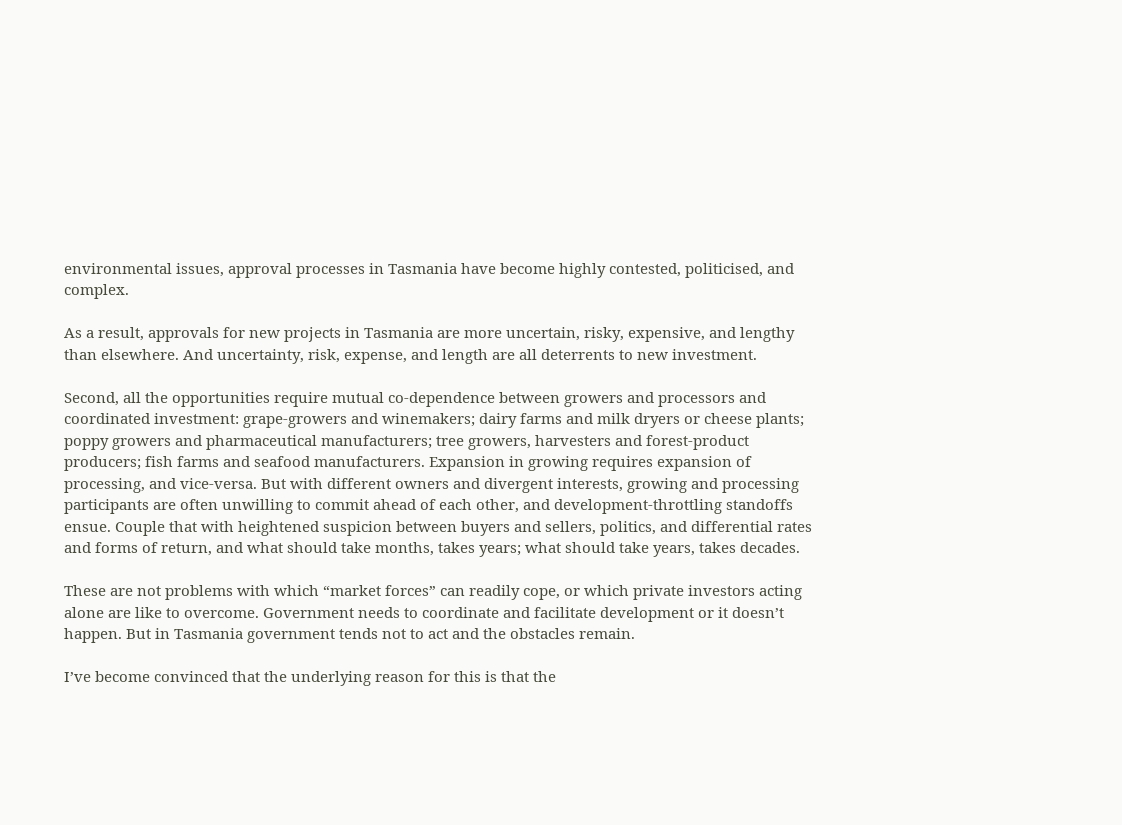environmental issues, approval processes in Tasmania have become highly contested, politicised, and complex.

As a result, approvals for new projects in Tasmania are more uncertain, risky, expensive, and lengthy than elsewhere. And uncertainty, risk, expense, and length are all deterrents to new investment.

Second, all the opportunities require mutual co-dependence between growers and processors and coordinated investment: grape-growers and winemakers; dairy farms and milk dryers or cheese plants; poppy growers and pharmaceutical manufacturers; tree growers, harvesters and forest-product producers; fish farms and seafood manufacturers. Expansion in growing requires expansion of processing, and vice-versa. But with different owners and divergent interests, growing and processing participants are often unwilling to commit ahead of each other, and development-throttling standoffs ensue. Couple that with heightened suspicion between buyers and sellers, politics, and differential rates and forms of return, and what should take months, takes years; what should take years, takes decades.

These are not problems with which “market forces” can readily cope, or which private investors acting alone are like to overcome. Government needs to coordinate and facilitate development or it doesn’t happen. But in Tasmania government tends not to act and the obstacles remain.

I’ve become convinced that the underlying reason for this is that the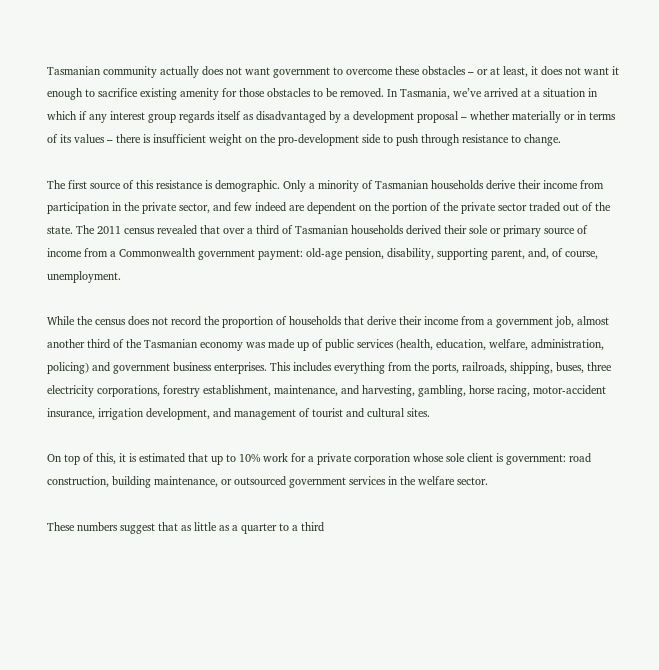Tasmanian community actually does not want government to overcome these obstacles – or at least, it does not want it enough to sacrifice existing amenity for those obstacles to be removed. In Tasmania, we’ve arrived at a situation in which if any interest group regards itself as disadvantaged by a development proposal – whether materially or in terms of its values – there is insufficient weight on the pro-development side to push through resistance to change.

The first source of this resistance is demographic. Only a minority of Tasmanian households derive their income from participation in the private sector, and few indeed are dependent on the portion of the private sector traded out of the state. The 2011 census revealed that over a third of Tasmanian households derived their sole or primary source of income from a Commonwealth government payment: old-age pension, disability, supporting parent, and, of course, unemployment.

While the census does not record the proportion of households that derive their income from a government job, almost another third of the Tasmanian economy was made up of public services (health, education, welfare, administration, policing) and government business enterprises. This includes everything from the ports, railroads, shipping, buses, three electricity corporations, forestry establishment, maintenance, and harvesting, gambling, horse racing, motor-accident insurance, irrigation development, and management of tourist and cultural sites.

On top of this, it is estimated that up to 10% work for a private corporation whose sole client is government: road construction, building maintenance, or outsourced government services in the welfare sector.

These numbers suggest that as little as a quarter to a third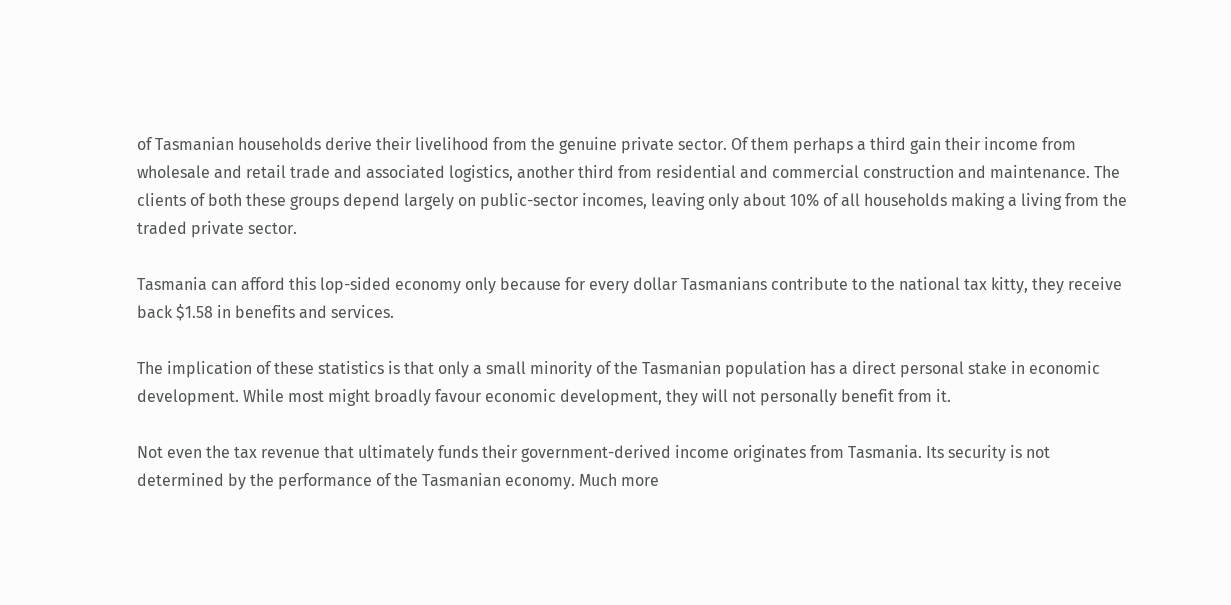of Tasmanian households derive their livelihood from the genuine private sector. Of them perhaps a third gain their income from wholesale and retail trade and associated logistics, another third from residential and commercial construction and maintenance. The clients of both these groups depend largely on public-sector incomes, leaving only about 10% of all households making a living from the traded private sector.

Tasmania can afford this lop-sided economy only because for every dollar Tasmanians contribute to the national tax kitty, they receive back $1.58 in benefits and services.

The implication of these statistics is that only a small minority of the Tasmanian population has a direct personal stake in economic development. While most might broadly favour economic development, they will not personally benefit from it.

Not even the tax revenue that ultimately funds their government-derived income originates from Tasmania. Its security is not determined by the performance of the Tasmanian economy. Much more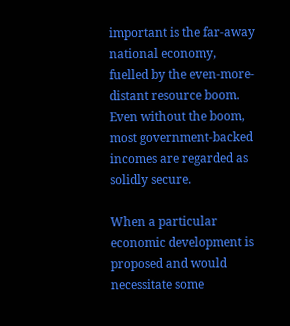important is the far-away national economy, fuelled by the even-more-distant resource boom. Even without the boom, most government-backed incomes are regarded as solidly secure.

When a particular economic development is proposed and would necessitate some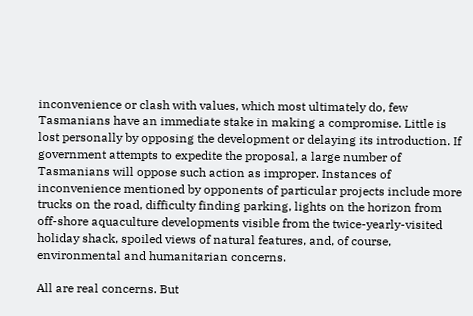inconvenience or clash with values, which most ultimately do, few Tasmanians have an immediate stake in making a compromise. Little is lost personally by opposing the development or delaying its introduction. If government attempts to expedite the proposal, a large number of Tasmanians will oppose such action as improper. Instances of inconvenience mentioned by opponents of particular projects include more trucks on the road, difficulty finding parking, lights on the horizon from off-shore aquaculture developments visible from the twice-yearly-visited holiday shack, spoiled views of natural features, and, of course, environmental and humanitarian concerns.

All are real concerns. But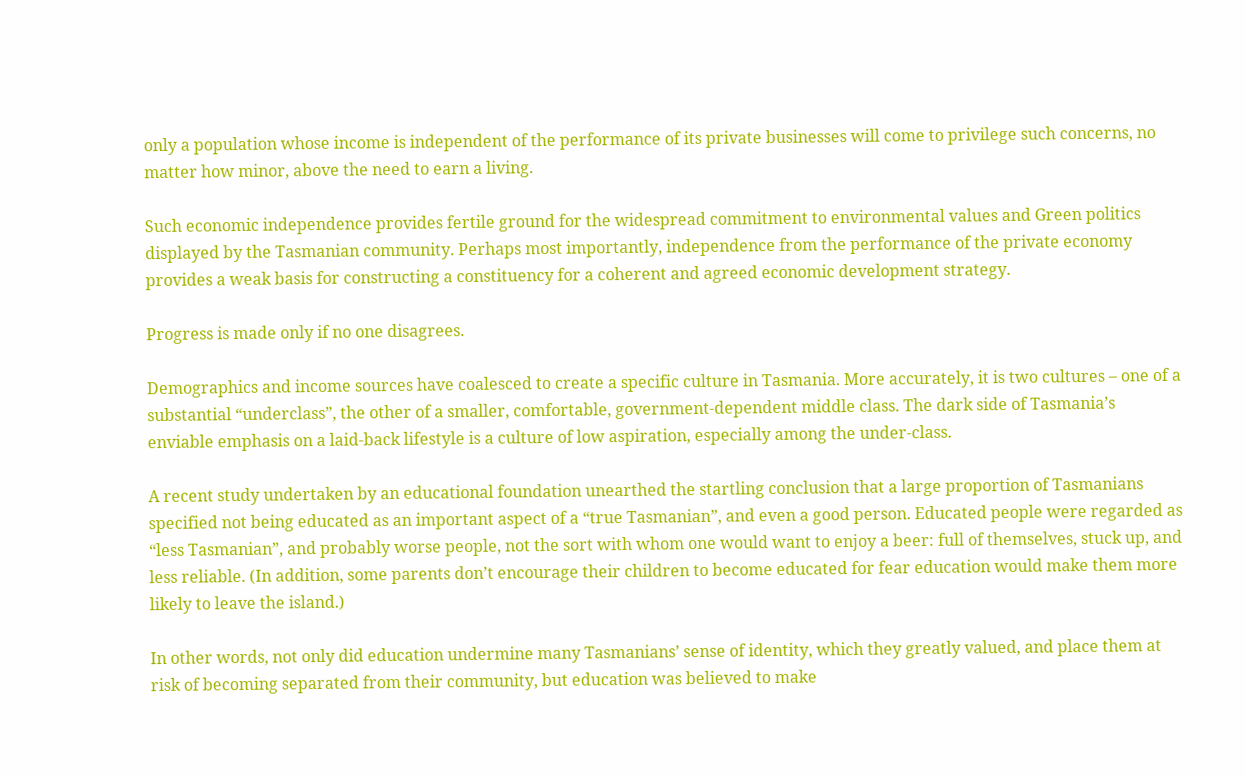only a population whose income is independent of the performance of its private businesses will come to privilege such concerns, no matter how minor, above the need to earn a living.

Such economic independence provides fertile ground for the widespread commitment to environmental values and Green politics displayed by the Tasmanian community. Perhaps most importantly, independence from the performance of the private economy provides a weak basis for constructing a constituency for a coherent and agreed economic development strategy.

Progress is made only if no one disagrees.

Demographics and income sources have coalesced to create a specific culture in Tasmania. More accurately, it is two cultures – one of a substantial “underclass”, the other of a smaller, comfortable, government-dependent middle class. The dark side of Tasmania’s enviable emphasis on a laid-back lifestyle is a culture of low aspiration, especially among the under-class.

A recent study undertaken by an educational foundation unearthed the startling conclusion that a large proportion of Tasmanians specified not being educated as an important aspect of a “true Tasmanian”, and even a good person. Educated people were regarded as “less Tasmanian”, and probably worse people, not the sort with whom one would want to enjoy a beer: full of themselves, stuck up, and less reliable. (In addition, some parents don’t encourage their children to become educated for fear education would make them more likely to leave the island.)

In other words, not only did education undermine many Tasmanians’ sense of identity, which they greatly valued, and place them at risk of becoming separated from their community, but education was believed to make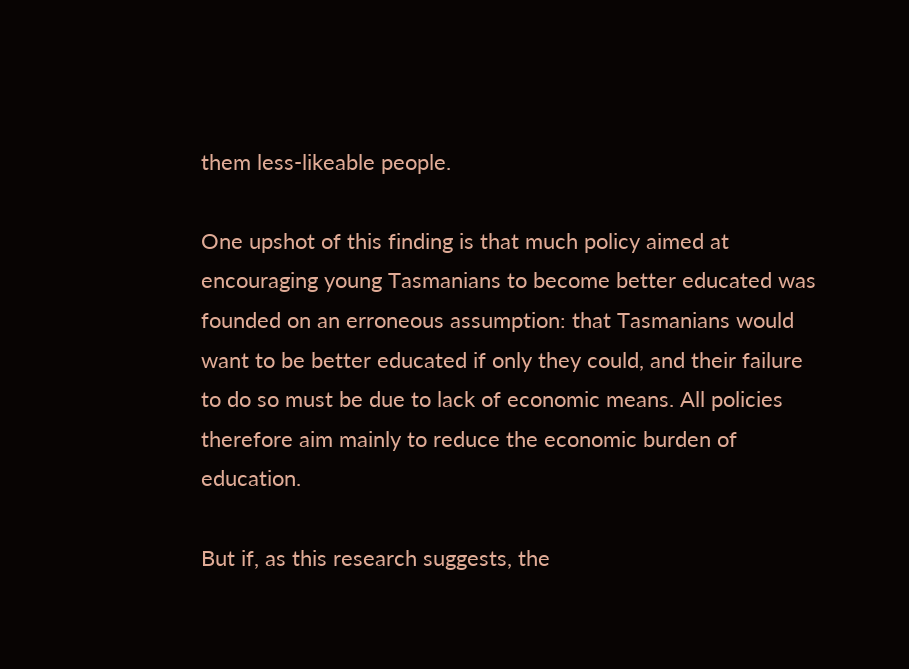them less-likeable people.

One upshot of this finding is that much policy aimed at encouraging young Tasmanians to become better educated was founded on an erroneous assumption: that Tasmanians would want to be better educated if only they could, and their failure to do so must be due to lack of economic means. All policies therefore aim mainly to reduce the economic burden of education.

But if, as this research suggests, the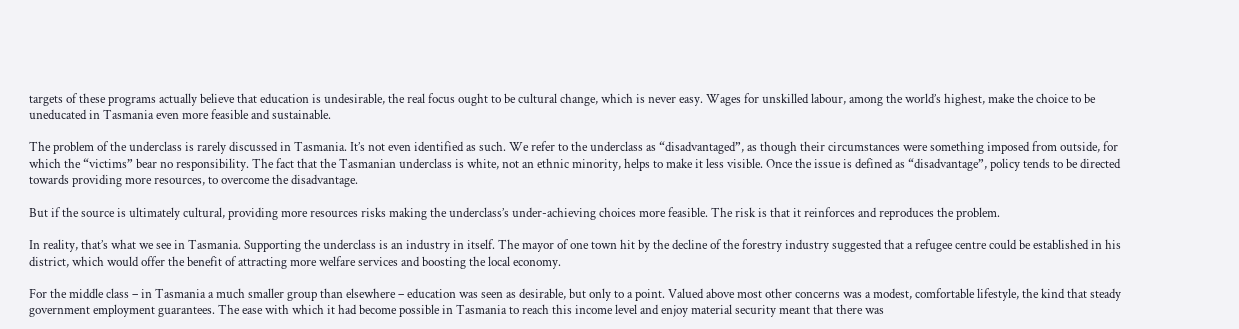targets of these programs actually believe that education is undesirable, the real focus ought to be cultural change, which is never easy. Wages for unskilled labour, among the world’s highest, make the choice to be uneducated in Tasmania even more feasible and sustainable.

The problem of the underclass is rarely discussed in Tasmania. It’s not even identified as such. We refer to the underclass as “disadvantaged”, as though their circumstances were something imposed from outside, for which the “victims” bear no responsibility. The fact that the Tasmanian underclass is white, not an ethnic minority, helps to make it less visible. Once the issue is defined as “disadvantage”, policy tends to be directed towards providing more resources, to overcome the disadvantage.

But if the source is ultimately cultural, providing more resources risks making the underclass’s under-achieving choices more feasible. The risk is that it reinforces and reproduces the problem.

In reality, that’s what we see in Tasmania. Supporting the underclass is an industry in itself. The mayor of one town hit by the decline of the forestry industry suggested that a refugee centre could be established in his district, which would offer the benefit of attracting more welfare services and boosting the local economy.

For the middle class – in Tasmania a much smaller group than elsewhere – education was seen as desirable, but only to a point. Valued above most other concerns was a modest, comfortable lifestyle, the kind that steady government employment guarantees. The ease with which it had become possible in Tasmania to reach this income level and enjoy material security meant that there was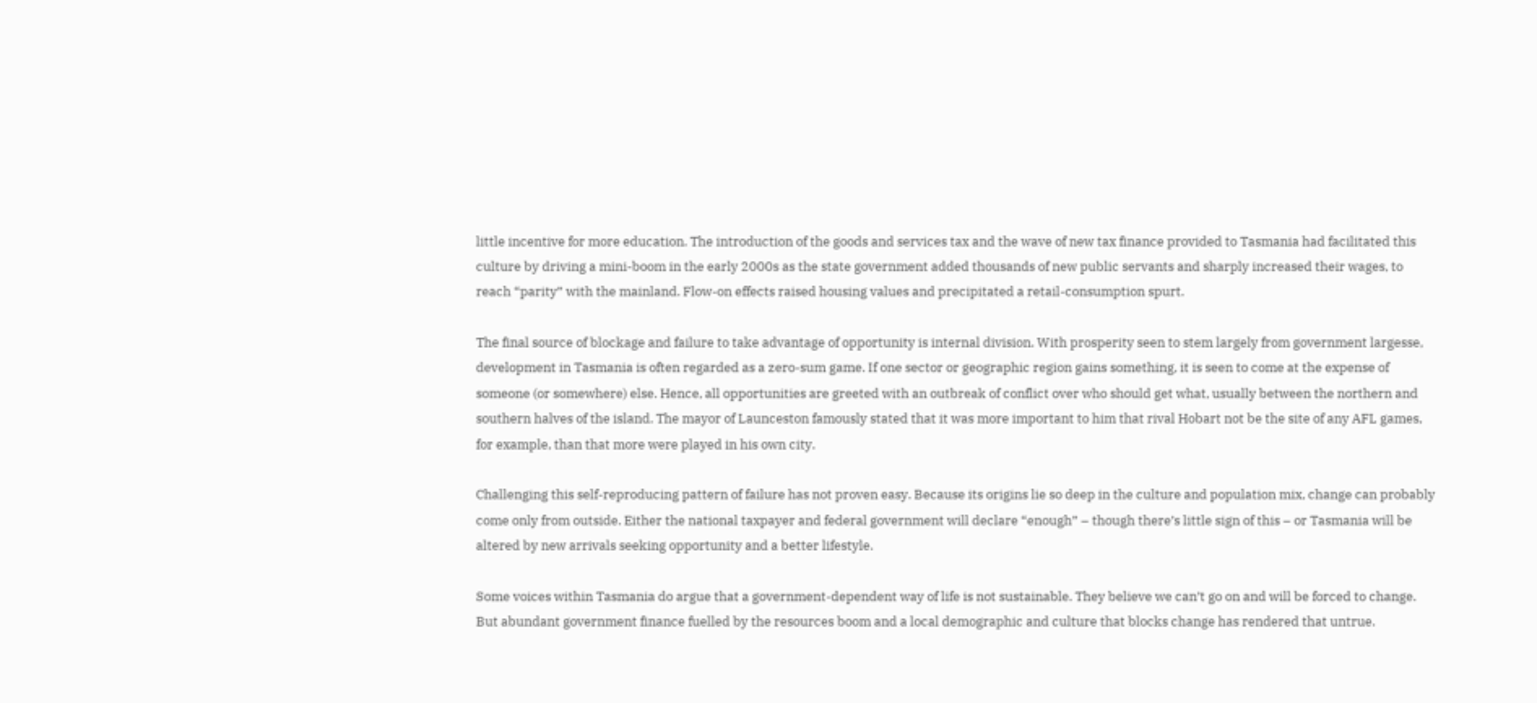little incentive for more education. The introduction of the goods and services tax and the wave of new tax finance provided to Tasmania had facilitated this culture by driving a mini-boom in the early 2000s as the state government added thousands of new public servants and sharply increased their wages, to reach “parity” with the mainland. Flow-on effects raised housing values and precipitated a retail-consumption spurt.

The final source of blockage and failure to take advantage of opportunity is internal division. With prosperity seen to stem largely from government largesse, development in Tasmania is often regarded as a zero-sum game. If one sector or geographic region gains something, it is seen to come at the expense of someone (or somewhere) else. Hence, all opportunities are greeted with an outbreak of conflict over who should get what, usually between the northern and southern halves of the island. The mayor of Launceston famously stated that it was more important to him that rival Hobart not be the site of any AFL games, for example, than that more were played in his own city.

Challenging this self-reproducing pattern of failure has not proven easy. Because its origins lie so deep in the culture and population mix, change can probably come only from outside. Either the national taxpayer and federal government will declare “enough” – though there’s little sign of this – or Tasmania will be altered by new arrivals seeking opportunity and a better lifestyle.

Some voices within Tasmania do argue that a government-dependent way of life is not sustainable. They believe we can’t go on and will be forced to change. But abundant government finance fuelled by the resources boom and a local demographic and culture that blocks change has rendered that untrue.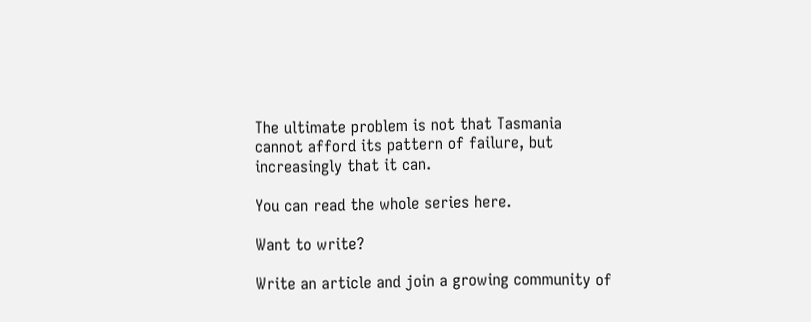The ultimate problem is not that Tasmania cannot afford its pattern of failure, but increasingly that it can.

You can read the whole series here.

Want to write?

Write an article and join a growing community of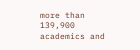more than 139,900 academics and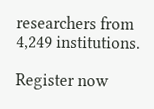researchers from 4,249 institutions.

Register now